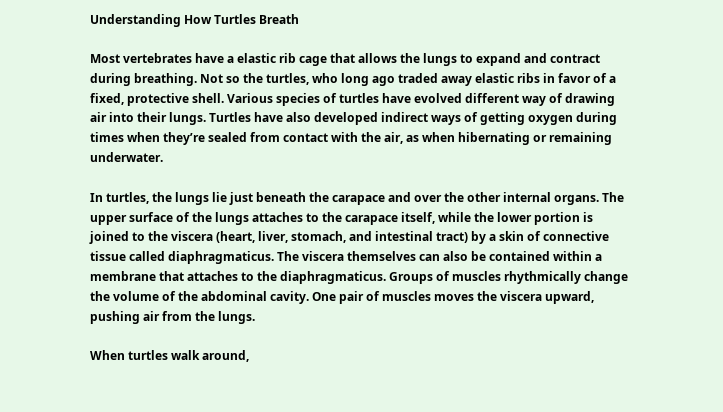Understanding How Turtles Breath

Most vertebrates have a elastic rib cage that allows the lungs to expand and contract during breathing. Not so the turtles, who long ago traded away elastic ribs in favor of a fixed, protective shell. Various species of turtles have evolved different way of drawing air into their lungs. Turtles have also developed indirect ways of getting oxygen during times when they’re sealed from contact with the air, as when hibernating or remaining underwater.

In turtles, the lungs lie just beneath the carapace and over the other internal organs. The upper surface of the lungs attaches to the carapace itself, while the lower portion is joined to the viscera (heart, liver, stomach, and intestinal tract) by a skin of connective tissue called diaphragmaticus. The viscera themselves can also be contained within a membrane that attaches to the diaphragmaticus. Groups of muscles rhythmically change the volume of the abdominal cavity. One pair of muscles moves the viscera upward, pushing air from the lungs.

When turtles walk around,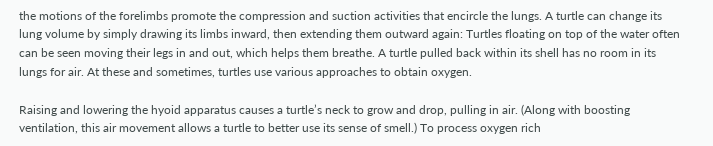the motions of the forelimbs promote the compression and suction activities that encircle the lungs. A turtle can change its lung volume by simply drawing its limbs inward, then extending them outward again: Turtles floating on top of the water often can be seen moving their legs in and out, which helps them breathe. A turtle pulled back within its shell has no room in its lungs for air. At these and sometimes, turtles use various approaches to obtain oxygen.

Raising and lowering the hyoid apparatus causes a turtle’s neck to grow and drop, pulling in air. (Along with boosting ventilation, this air movement allows a turtle to better use its sense of smell.) To process oxygen rich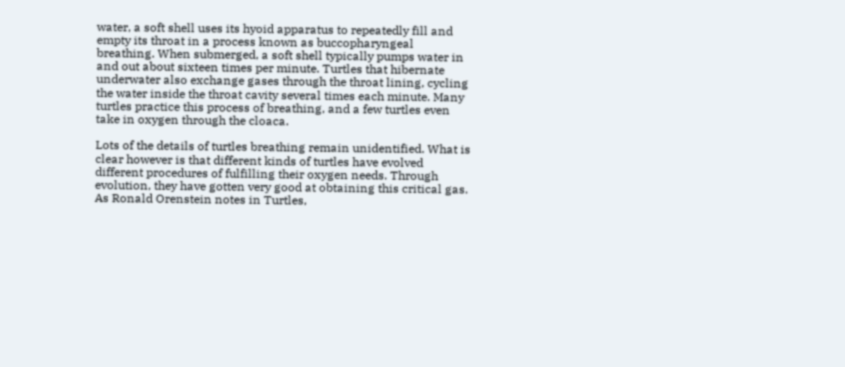water, a soft shell uses its hyoid apparatus to repeatedly fill and empty its throat in a process known as buccopharyngeal breathing. When submerged, a soft shell typically pumps water in and out about sixteen times per minute. Turtles that hibernate underwater also exchange gases through the throat lining, cycling the water inside the throat cavity several times each minute. Many turtles practice this process of breathing, and a few turtles even take in oxygen through the cloaca.

Lots of the details of turtles breathing remain unidentified. What is clear however is that different kinds of turtles have evolved different procedures of fulfilling their oxygen needs. Through evolution, they have gotten very good at obtaining this critical gas. As Ronald Orenstein notes in Turtles,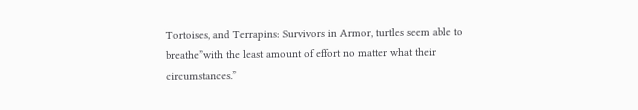Tortoises, and Terrapins: Survivors in Armor, turtles seem able to breathe”with the least amount of effort no matter what their circumstances.”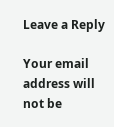Leave a Reply

Your email address will not be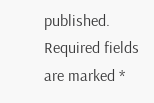published. Required fields are marked *